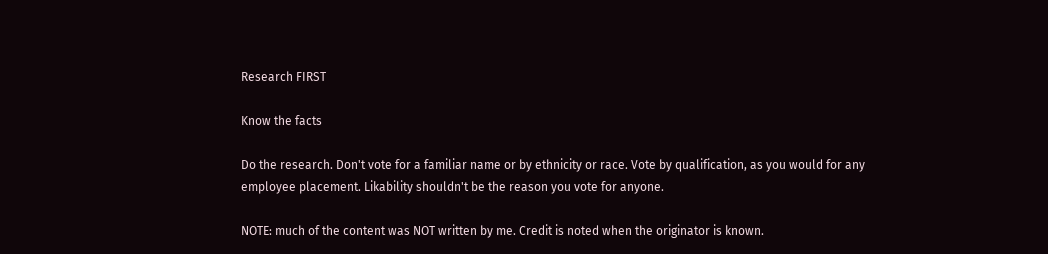Research FIRST

Know the facts

Do the research. Don't vote for a familiar name or by ethnicity or race. Vote by qualification, as you would for any employee placement. Likability shouldn't be the reason you vote for anyone.

NOTE: much of the content was NOT written by me. Credit is noted when the originator is known.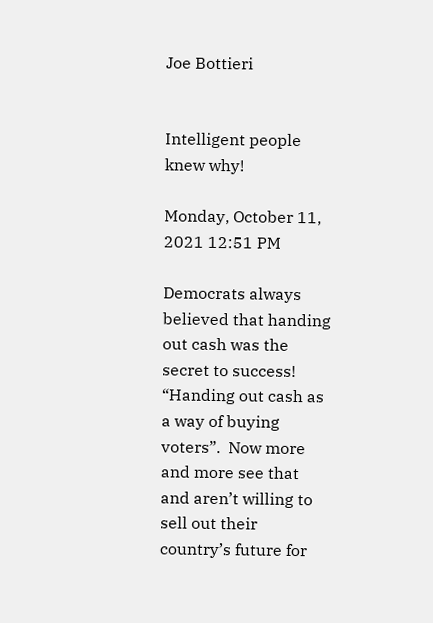Joe Bottieri


Intelligent people knew why!

Monday, October 11, 2021 12:51 PM

Democrats always believed that handing out cash was the secret to success! “Handing out cash as a way of buying voters”.  Now more and more see that and aren’t willing to sell out their country’s future for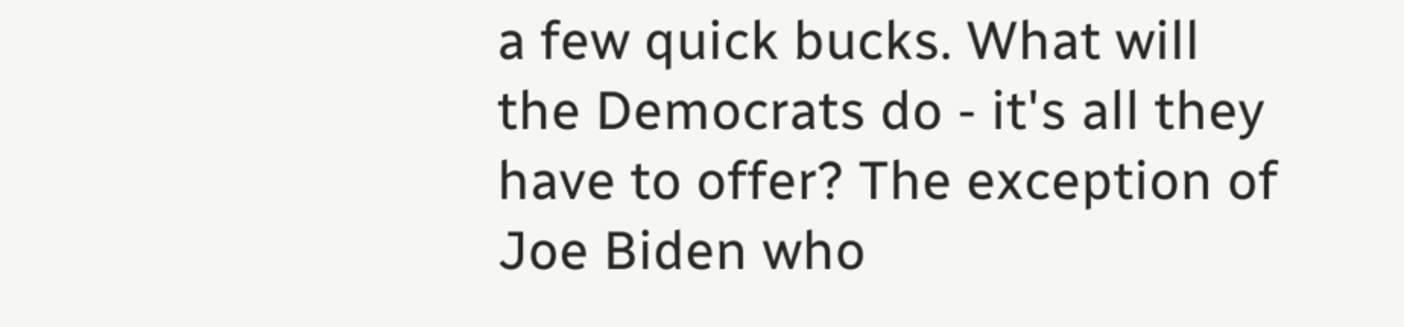a few quick bucks. What will the Democrats do - it's all they have to offer? The exception of Joe Biden who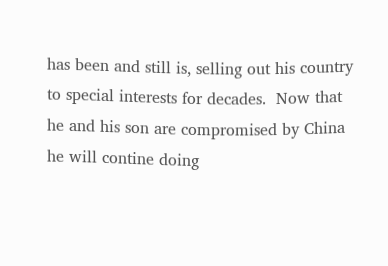has been and still is, selling out his country to special interests for decades.  Now that he and his son are compromised by China he will contine doing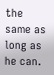the same as long as he can.